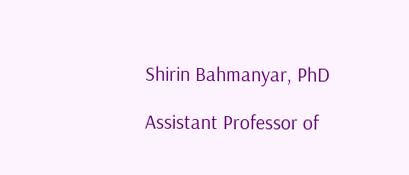Shirin Bahmanyar, PhD

Assistant Professor of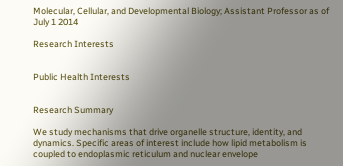Molecular, Cellular, and Developmental Biology; Assistant Professor as of July 1 2014

Research Interests


Public Health Interests


Research Summary

We study mechanisms that drive organelle structure, identity, and dynamics. Specific areas of interest include how lipid metabolism is coupled to endoplasmic reticulum and nuclear envelope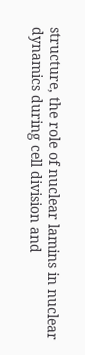structure, the role of nuclear lamins in nuclear dynamics during cell division and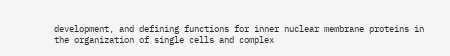development, and defining functions for inner nuclear membrane proteins in the organization of single cells and complex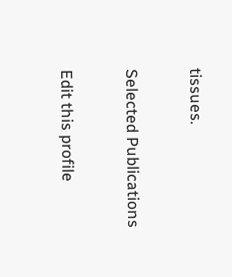tissues.

Selected Publications

Edit this profile